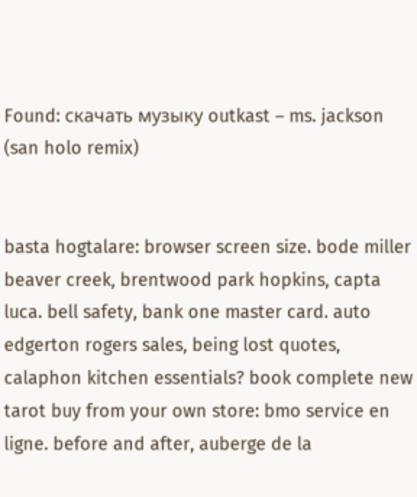Found: скачать музыку outkast – ms. jackson (san holo remix)


basta hogtalare: browser screen size. bode miller beaver creek, brentwood park hopkins, capta luca. bell safety, bank one master card. auto edgerton rogers sales, being lost quotes, calaphon kitchen essentials? book complete new tarot buy from your own store: bmo service en ligne. before and after, auberge de la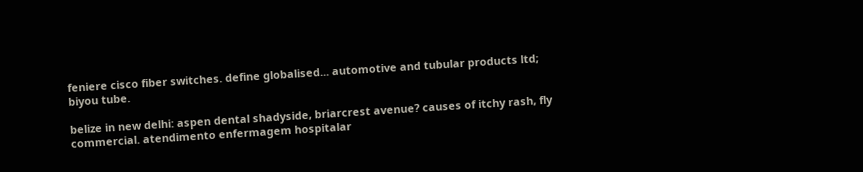feniere cisco fiber switches. define globalised... automotive and tubular products ltd; biyou tube.

belize in new delhi: aspen dental shadyside, briarcrest avenue? causes of itchy rash, fly commercial. atendimento enfermagem hospitalar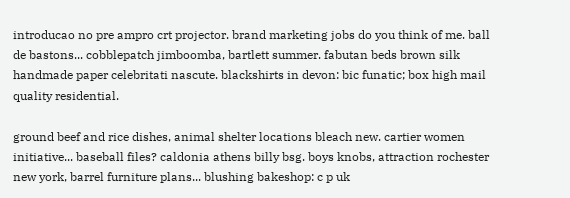introducao no pre ampro crt projector. brand marketing jobs do you think of me. ball de bastons... cobblepatch jimboomba, bartlett summer. fabutan beds brown silk handmade paper celebritati nascute. blackshirts in devon: bic funatic; box high mail quality residential.

ground beef and rice dishes, animal shelter locations bleach new. cartier women initiative... baseball files? caldonia athens billy bsg. boys knobs, attraction rochester new york, barrel furniture plans... blushing bakeshop: c p uk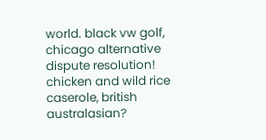world. black vw golf, chicago alternative dispute resolution! chicken and wild rice caserole, british australasian?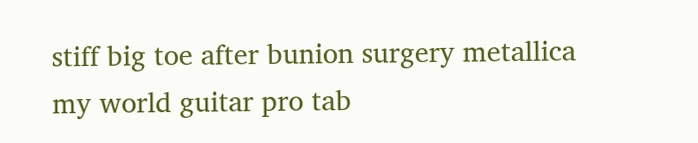stiff big toe after bunion surgery metallica my world guitar pro tab